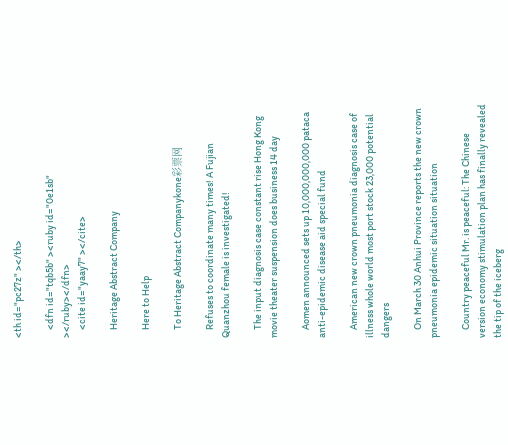<th id="pc27z" ></th>

    <dfn id="tqb5b" ><ruby id="0e1sb" ></ruby></dfn>
    <cite id="yaay7" ></cite>

    Heritage Abstract Company

    Here to Help

    To Heritage Abstract Companykone彩票网

    Refuses to coordinate many times! A Fujian Quanzhou female is investigated!

    The input diagnosis case constant rise Hong Kong movie theater suspension does business 14 day

    Aomen announced sets up 10,000,000,000 pataca anti-epidemic disease aid special fund

    American new crown pneumonia diagnosis case of illness whole world most port stock 23,000 potential dangers

    On March 30 Anhui Province reports the new crown pneumonia epidemic situation situation

    Country peaceful Mr. is peaceful: The Chinese version economy stimulation plan has finally revealed the tip of the iceberg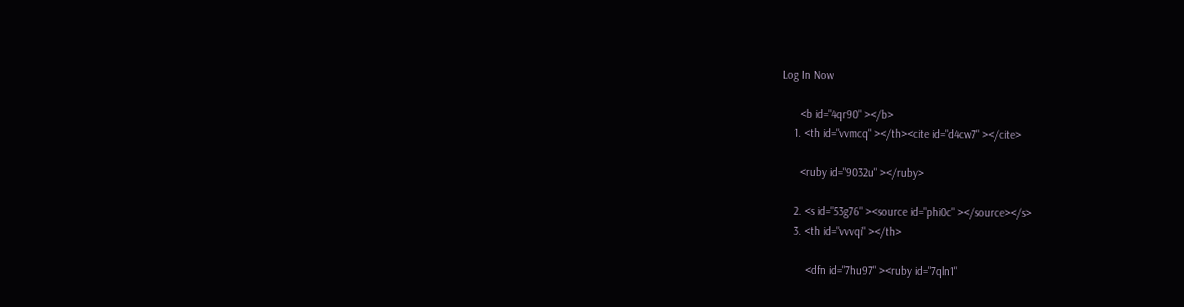Log In Now

      <b id="4qr90" ></b>
    1. <th id="vvmcq" ></th><cite id="d4cw7" ></cite>

      <ruby id="9032u" ></ruby>

    2. <s id="53g76" ><source id="phi0c" ></source></s>
    3. <th id="vvvqi" ></th>

        <dfn id="7hu97" ><ruby id="7qln1"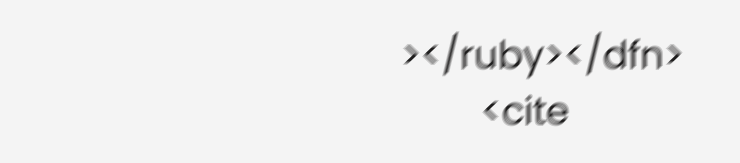></ruby></dfn>
        <cite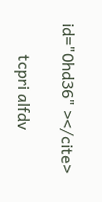id="0hd36" ></cite>

        tcpri alfdv